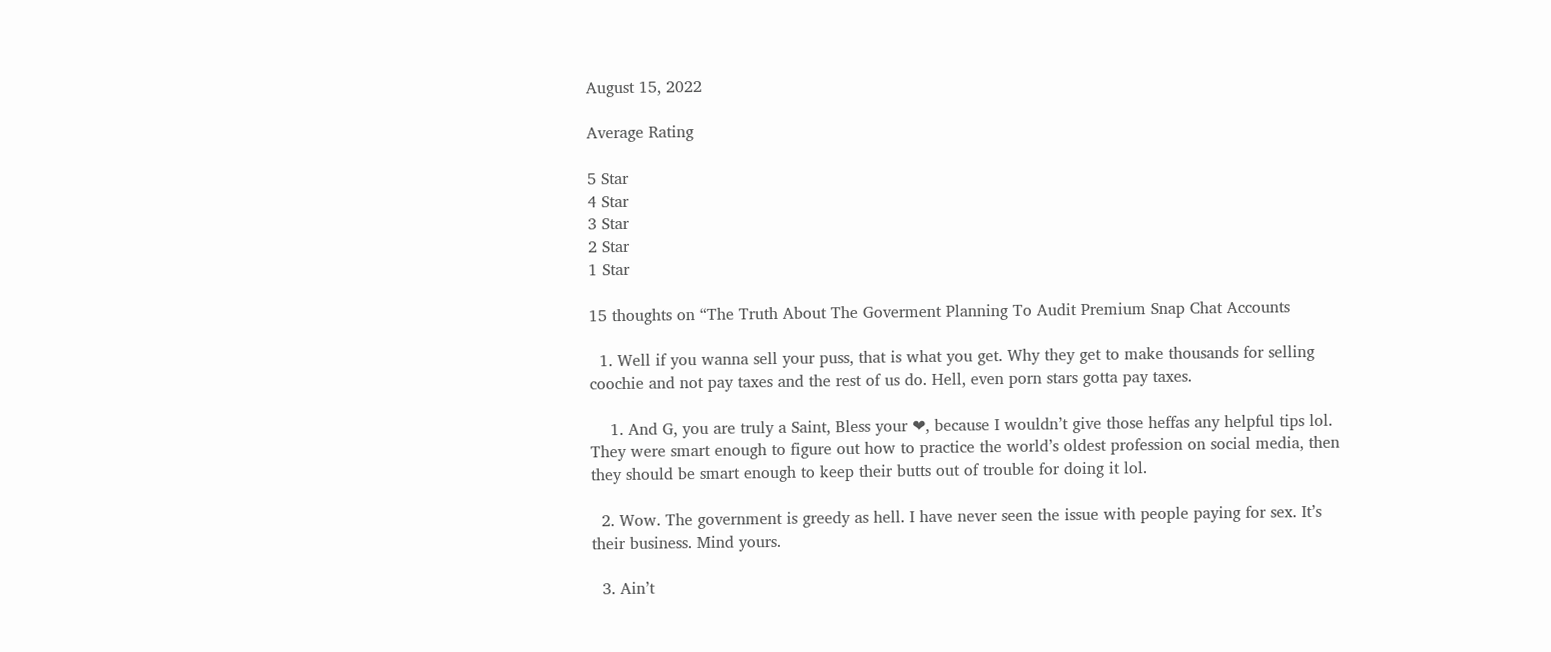August 15, 2022

Average Rating

5 Star
4 Star
3 Star
2 Star
1 Star

15 thoughts on “The Truth About The Goverment Planning To Audit Premium Snap Chat Accounts

  1. Well if you wanna sell your puss, that is what you get. Why they get to make thousands for selling coochie and not pay taxes and the rest of us do. Hell, even porn stars gotta pay taxes.

    1. And G, you are truly a Saint, Bless your ❤, because I wouldn’t give those heffas any helpful tips lol. They were smart enough to figure out how to practice the world’s oldest profession on social media, then they should be smart enough to keep their butts out of trouble for doing it lol.

  2. Wow. The government is greedy as hell. I have never seen the issue with people paying for sex. It’s their business. Mind yours.

  3. Ain’t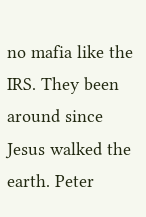no mafia like the IRS. They been around since Jesus walked the earth. Peter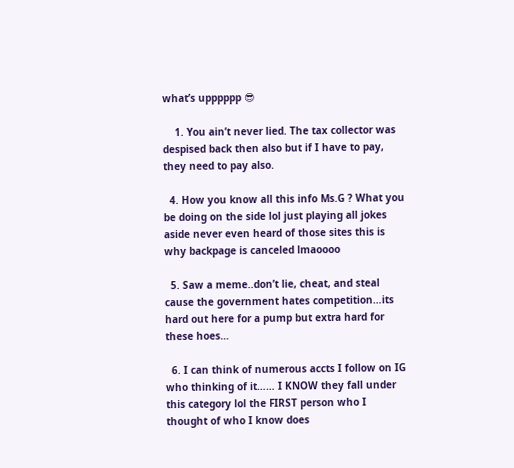what’s upppppp 😎

    1. You ain’t never lied. The tax collector was despised back then also but if I have to pay, they need to pay also.

  4. How you know all this info Ms.G ? What you be doing on the side lol just playing all jokes aside never even heard of those sites this is why backpage is canceled lmaoooo

  5. Saw a meme..don’t lie, cheat, and steal cause the government hates competition…its hard out here for a pump but extra hard for these hoes…

  6. I can think of numerous accts I follow on IG who thinking of it…… I KNOW they fall under this category lol the FIRST person who I thought of who I know does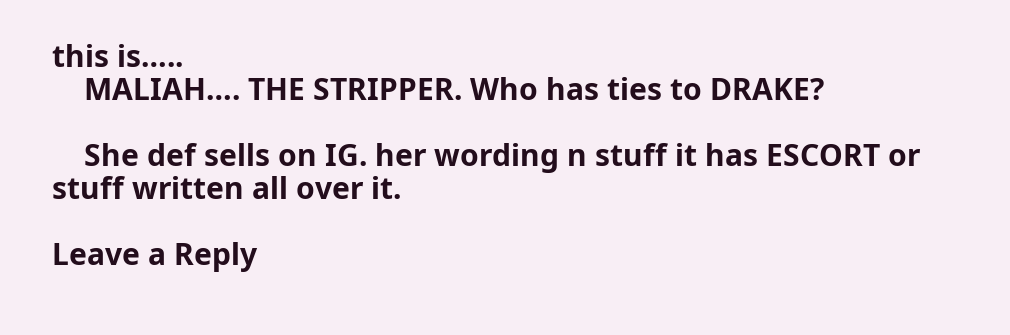this is…..
    MALIAH…. THE STRIPPER. Who has ties to DRAKE?

    She def sells on IG. her wording n stuff it has ESCORT or stuff written all over it.

Leave a Reply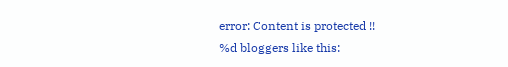error: Content is protected !!
%d bloggers like this: